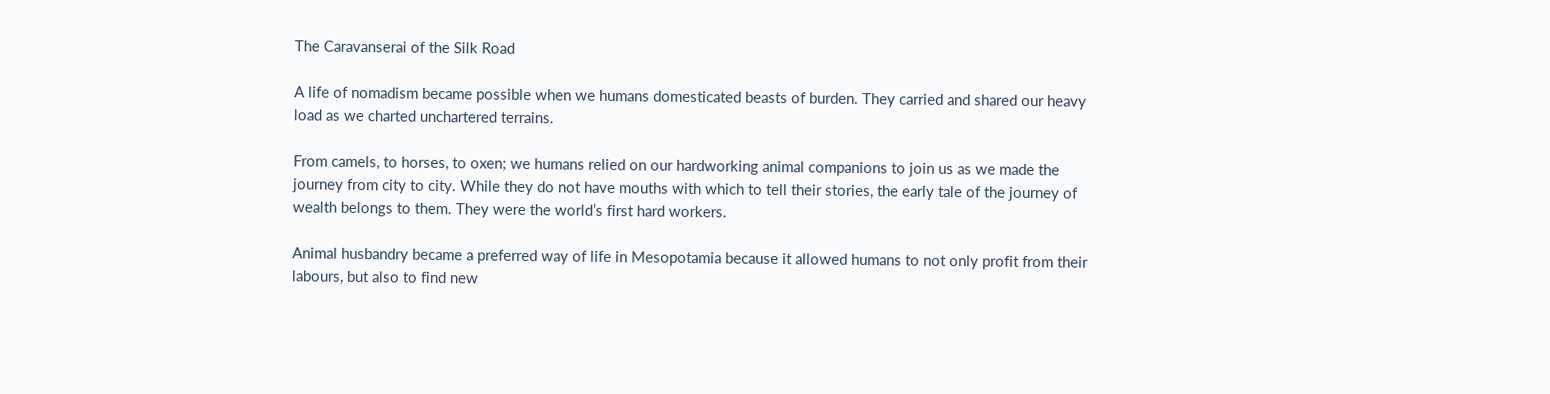The Caravanserai of the Silk Road

A life of nomadism became possible when we humans domesticated beasts of burden. They carried and shared our heavy load as we charted unchartered terrains.

From camels, to horses, to oxen; we humans relied on our hardworking animal companions to join us as we made the journey from city to city. While they do not have mouths with which to tell their stories, the early tale of the journey of wealth belongs to them. They were the world’s first hard workers.

Animal husbandry became a preferred way of life in Mesopotamia because it allowed humans to not only profit from their labours, but also to find new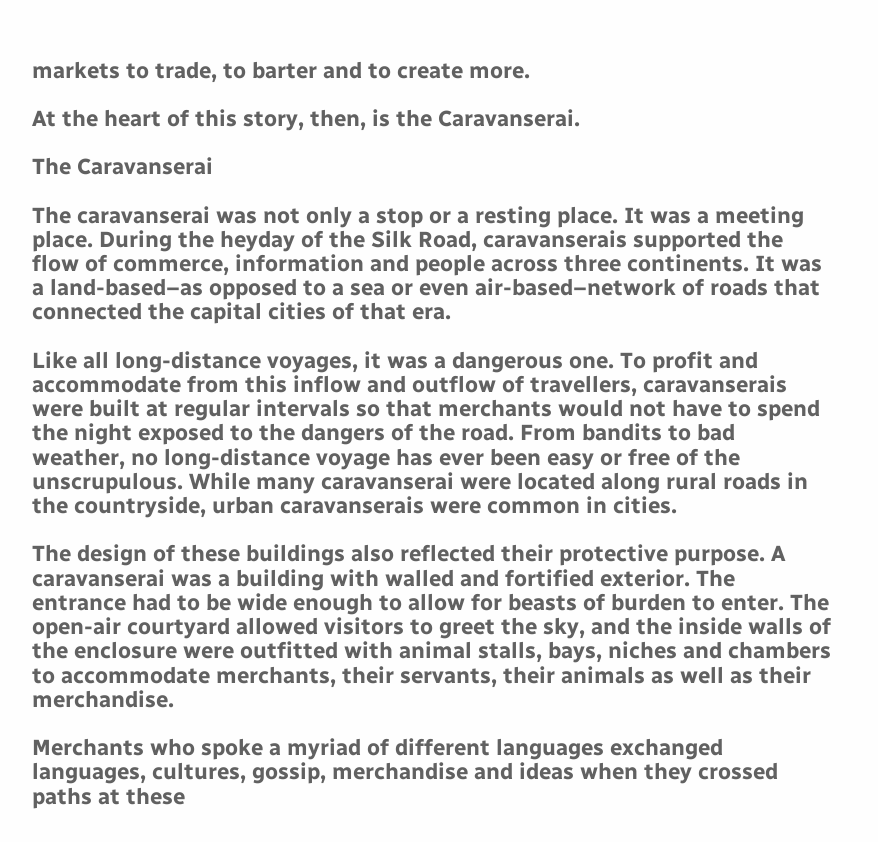markets to trade, to barter and to create more.

At the heart of this story, then, is the Caravanserai.

The Caravanserai

The caravanserai was not only a stop or a resting place. It was a meeting place. During the heyday of the Silk Road, caravanserais supported the flow of commerce, information and people across three continents. It was a land-based–as opposed to a sea or even air-based–network of roads that connected the capital cities of that era.

Like all long-distance voyages, it was a dangerous one. To profit and accommodate from this inflow and outflow of travellers, caravanserais were built at regular intervals so that merchants would not have to spend the night exposed to the dangers of the road. From bandits to bad weather, no long-distance voyage has ever been easy or free of the unscrupulous. While many caravanserai were located along rural roads in the countryside, urban caravanserais were common in cities.

The design of these buildings also reflected their protective purpose. A caravanserai was a building with walled and fortified exterior. The entrance had to be wide enough to allow for beasts of burden to enter. The open-air courtyard allowed visitors to greet the sky, and the inside walls of the enclosure were outfitted with animal stalls, bays, niches and chambers to accommodate merchants, their servants, their animals as well as their merchandise.

Merchants who spoke a myriad of different languages exchanged languages, cultures, gossip, merchandise and ideas when they crossed paths at these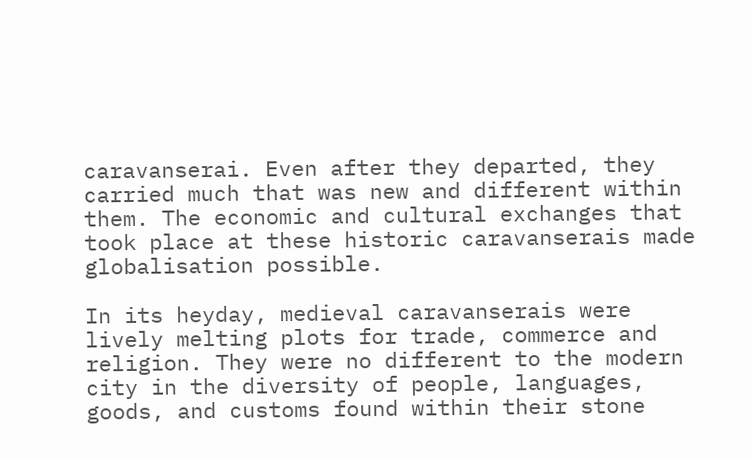caravanserai. Even after they departed, they carried much that was new and different within them. The economic and cultural exchanges that took place at these historic caravanserais made globalisation possible.

In its heyday, medieval caravanserais were lively melting plots for trade, commerce and religion. They were no different to the modern city in the diversity of people, languages, goods, and customs found within their stone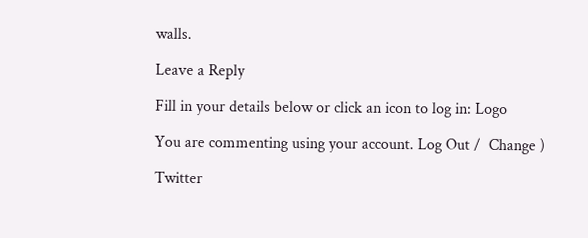walls.

Leave a Reply

Fill in your details below or click an icon to log in: Logo

You are commenting using your account. Log Out /  Change )

Twitter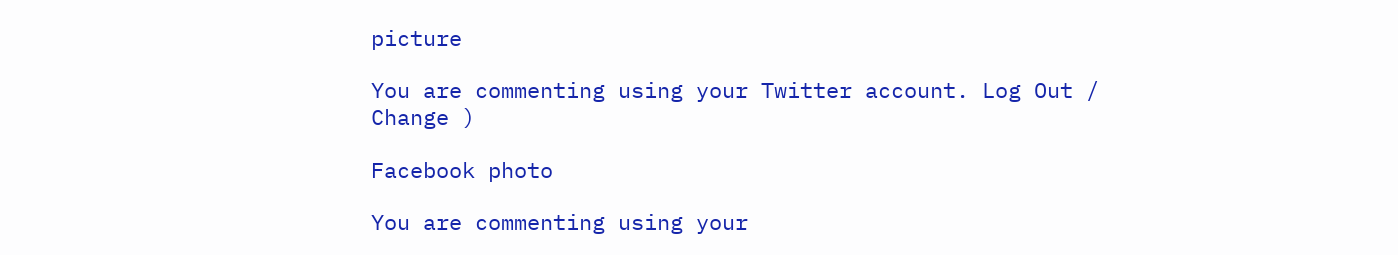picture

You are commenting using your Twitter account. Log Out /  Change )

Facebook photo

You are commenting using your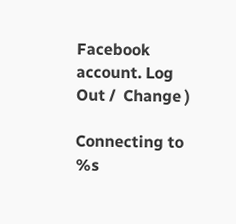Facebook account. Log Out /  Change )

Connecting to %s